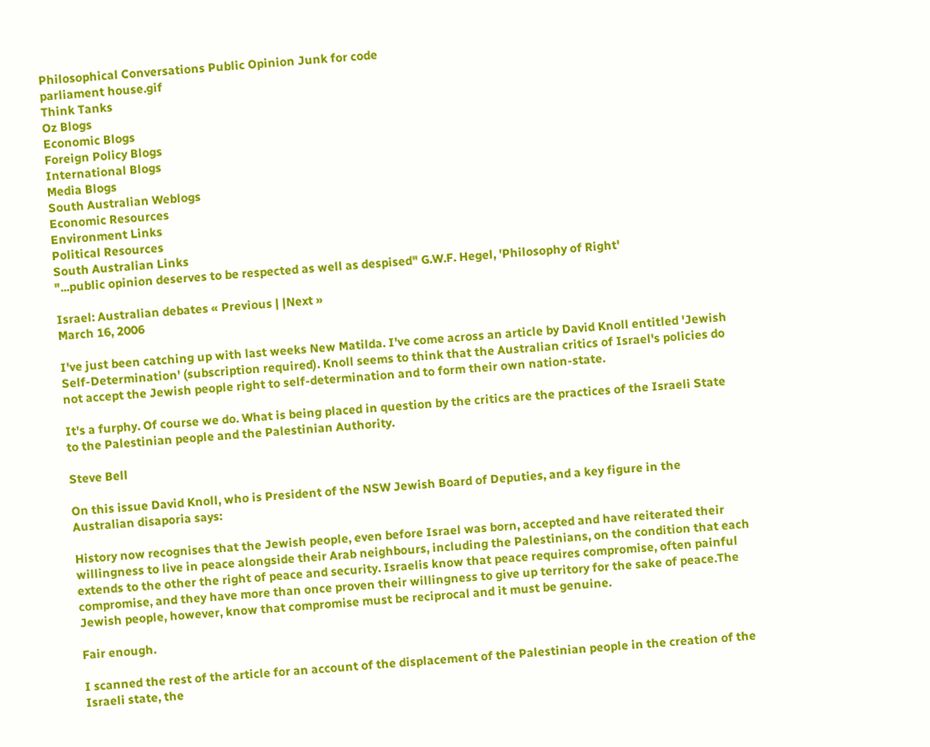Philosophical Conversations Public Opinion Junk for code
parliament house.gif
Think Tanks
Oz Blogs
Economic Blogs
Foreign Policy Blogs
International Blogs
Media Blogs
South Australian Weblogs
Economic Resources
Environment Links
Political Resources
South Australian Links
"...public opinion deserves to be respected as well as despised" G.W.F. Hegel, 'Philosophy of Right'

Israel: Australian debates « Previous | |Next »
March 16, 2006

I've just been catching up with last weeks New Matilda. I've come across an article by David Knoll entitled 'Jewish Self-Determination' (subscription required). Knoll seems to think that the Australian critics of Israel's policies do not accept the Jewish people right to self-determination and to form their own nation-state.

It's a furphy. Of course we do. What is being placed in question by the critics are the practices of the Israeli State to the Palestinian people and the Palestinian Authority.

Steve Bell

On this issue David Knoll, who is President of the NSW Jewish Board of Deputies, and a key figure in the Australian disaporia says:

History now recognises that the Jewish people, even before Israel was born, accepted and have reiterated their willingness to live in peace alongside their Arab neighbours, including the Palestinians, on the condition that each extends to the other the right of peace and security. Israelis know that peace requires compromise, often painful compromise, and they have more than once proven their willingness to give up territory for the sake of peace.The Jewish people, however, know that compromise must be reciprocal and it must be genuine.

Fair enough.

I scanned the rest of the article for an account of the displacement of the Palestinian people in the creation of the Israeli state, the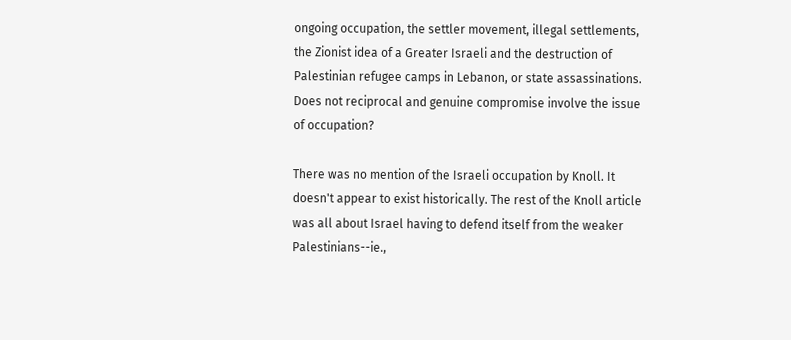ongoing occupation, the settler movement, illegal settlements, the Zionist idea of a Greater Israeli and the destruction of Palestinian refugee camps in Lebanon, or state assassinations. Does not reciprocal and genuine compromise involve the issue of occupation?

There was no mention of the Israeli occupation by Knoll. It doesn't appear to exist historically. The rest of the Knoll article was all about Israel having to defend itself from the weaker Palestinians--ie.,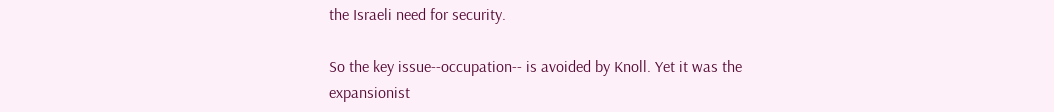the Israeli need for security.

So the key issue--occupation-- is avoided by Knoll. Yet it was the expansionist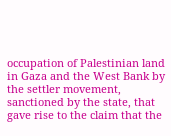occupation of Palestinian land in Gaza and the West Bank by the settler movement, sanctioned by the state, that gave rise to the claim that the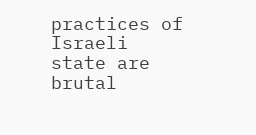practices of Israeli state are brutal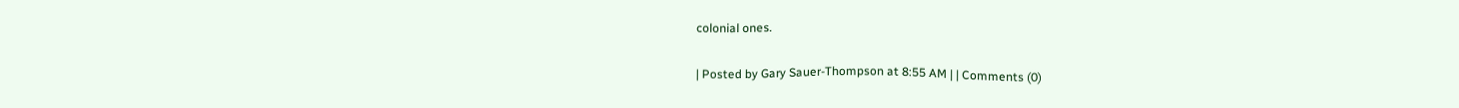colonial ones.

| Posted by Gary Sauer-Thompson at 8:55 AM | | Comments (0)